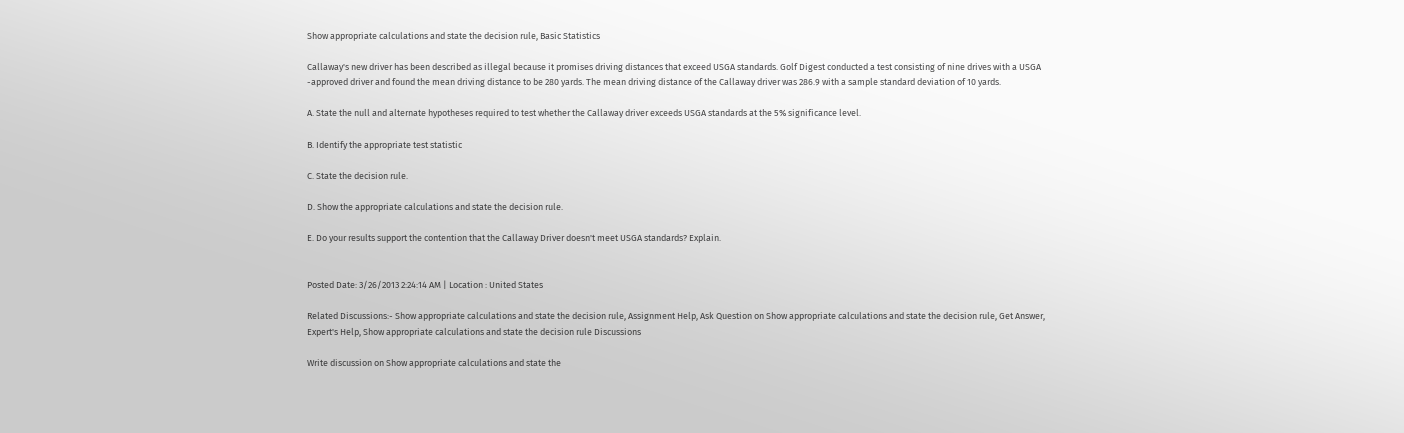Show appropriate calculations and state the decision rule, Basic Statistics

Callaway's new driver has been described as illegal because it promises driving distances that exceed USGA standards. Golf Digest conducted a test consisting of nine drives with a USGA -approved driver and found the mean driving distance to be 280 yards. The mean driving distance of the Callaway driver was 286.9 with a sample standard deviation of 10 yards.

A. State the null and alternate hypotheses required to test whether the Callaway driver exceeds USGA standards at the 5% significance level.

B. Identify the appropriate test statistic

C. State the decision rule.

D. Show the appropriate calculations and state the decision rule.

E. Do your results support the contention that the Callaway Driver doesn't meet USGA standards? Explain.


Posted Date: 3/26/2013 2:24:14 AM | Location : United States

Related Discussions:- Show appropriate calculations and state the decision rule, Assignment Help, Ask Question on Show appropriate calculations and state the decision rule, Get Answer, Expert's Help, Show appropriate calculations and state the decision rule Discussions

Write discussion on Show appropriate calculations and state the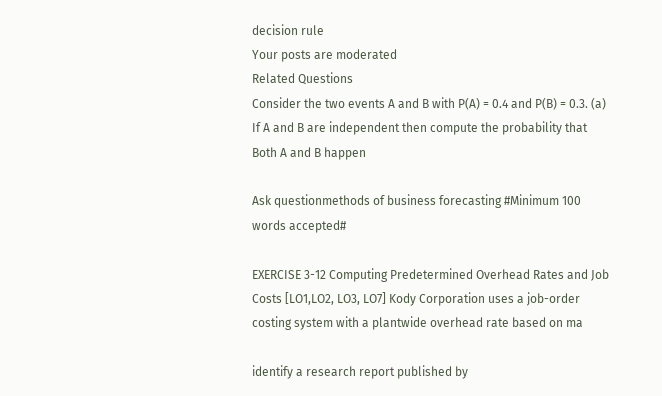decision rule
Your posts are moderated
Related Questions
Consider the two events A and B with P(A) = 0.4 and P(B) = 0.3. (a) If A and B are independent then compute the probability that Both A and B happen

Ask questionmethods of business forecasting #Minimum 100 words accepted#

EXERCISE 3-12 Computing Predetermined Overhead Rates and Job Costs [LO1,LO2, LO3, LO7] Kody Corporation uses a job-order costing system with a plantwide overhead rate based on ma

identify a research report published by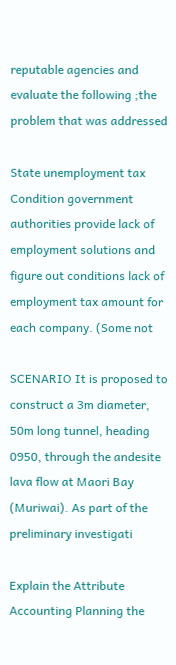reputable agencies and evaluate the following ;the problem that was addressed

State unemployment tax Condition government authorities provide lack of employment solutions and figure out conditions lack of employment tax amount for each company. (Some not

SCENARIO It is proposed to construct a 3m diameter, 50m long tunnel, heading 0950, through the andesite lava flow at Maori Bay (Muriwai). As part of the preliminary investigati

Explain the Attribute Accounting Planning the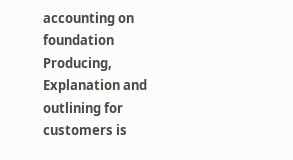accounting on foundation Producing, Explanation and outlining for customers is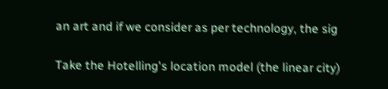an art and if we consider as per technology, the sig

Take the Hotelling's location model (the linear city)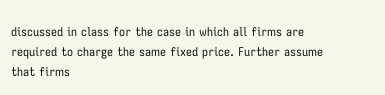discussed in class for the case in which all firms are required to charge the same fixed price. Further assume that firms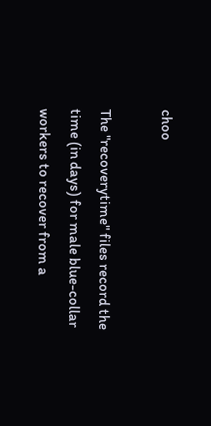choo

The "recoverytime" files record the time (in days) for male blue-collar workers to recover from a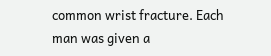common wrist fracture. Each man was given a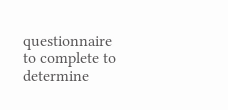questionnaire to complete to determine